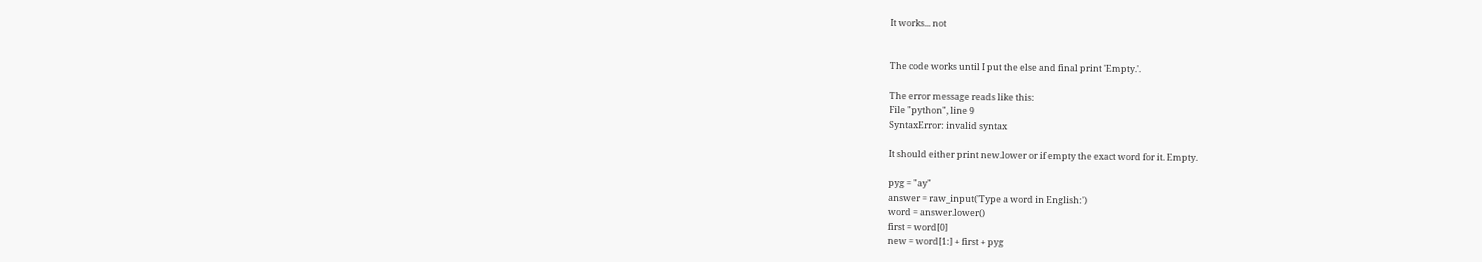It works... not


The code works until I put the else and final print 'Empty.'.

The error message reads like this:
File "python", line 9
SyntaxError: invalid syntax

It should either print new.lower or if empty the exact word for it. Empty.

pyg = "ay"
answer = raw_input('Type a word in English:')
word = answer.lower()
first = word[0]
new = word[1:] + first + pyg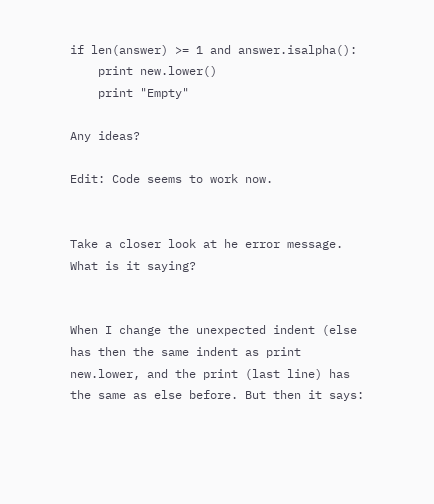if len(answer) >= 1 and answer.isalpha():
    print new.lower()
    print "Empty"

Any ideas?

Edit: Code seems to work now.


Take a closer look at he error message. What is it saying?


When I change the unexpected indent (else has then the same indent as print new.lower, and the print (last line) has the same as else before. But then it says: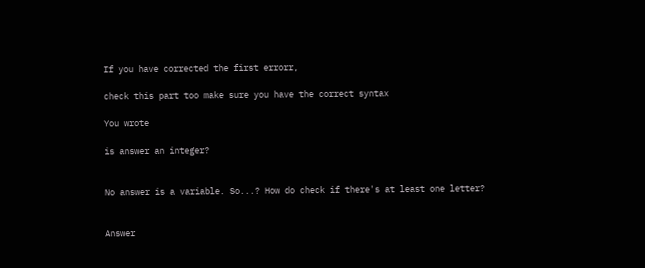If you have corrected the first errorr,

check this part too make sure you have the correct syntax

You wrote

is answer an integer?


No answer is a variable. So...? How do check if there's at least one letter?


Answer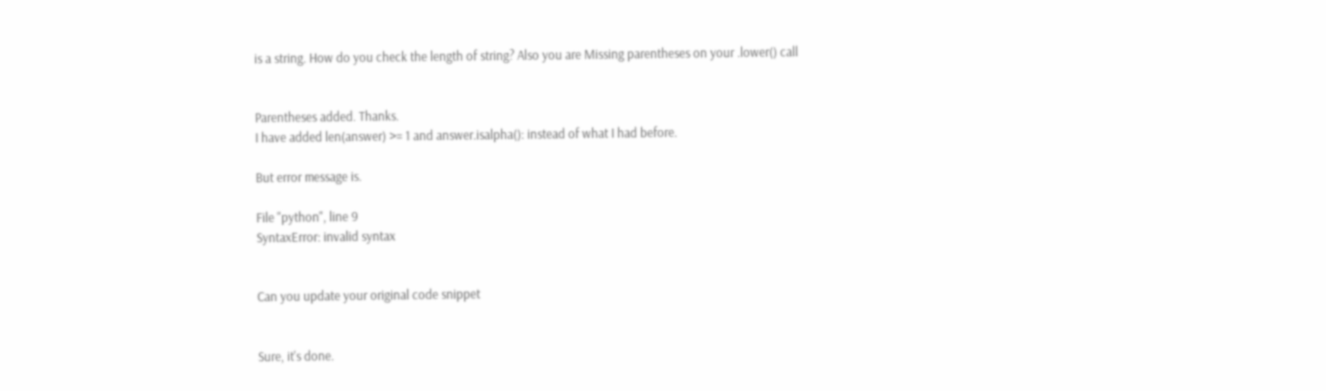is a string. How do you check the length of string? Also you are Missing parentheses on your .lower() call


Parentheses added. Thanks.
I have added len(answer) >= 1 and answer.isalpha(): instead of what I had before.

But error message is.

File "python", line 9
SyntaxError: invalid syntax


Can you update your original code snippet


Sure, it's done.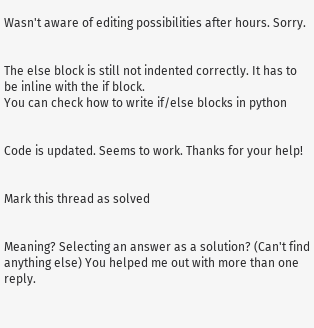Wasn't aware of editing possibilities after hours. Sorry.


The else block is still not indented correctly. It has to be inline with the if block.
You can check how to write if/else blocks in python


Code is updated. Seems to work. Thanks for your help!


Mark this thread as solved


Meaning? Selecting an answer as a solution? (Can't find anything else) You helped me out with more than one reply.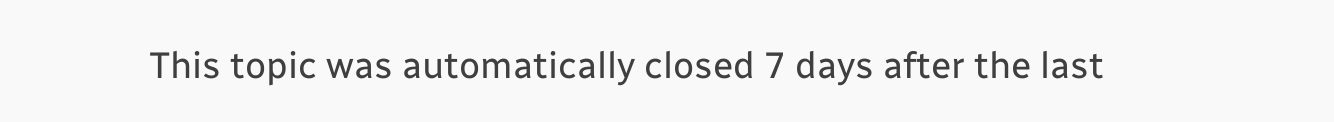This topic was automatically closed 7 days after the last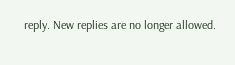reply. New replies are no longer allowed.